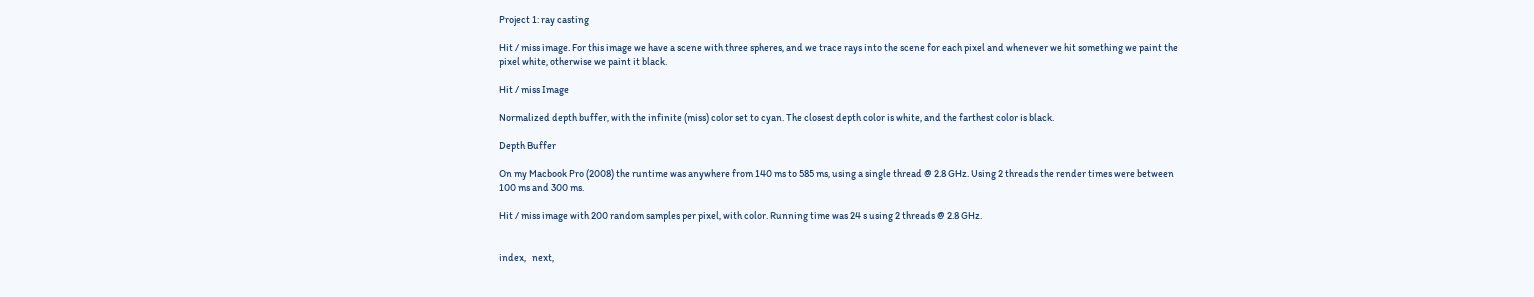Project 1: ray casting

Hit / miss image. For this image we have a scene with three spheres, and we trace rays into the scene for each pixel and whenever we hit something we paint the pixel white, otherwise we paint it black.

Hit / miss Image

Normalized depth buffer, with the infinite (miss) color set to cyan. The closest depth color is white, and the farthest color is black.

Depth Buffer

On my Macbook Pro (2008) the runtime was anywhere from 140 ms to 585 ms, using a single thread @ 2.8 GHz. Using 2 threads the render times were between 100 ms and 300 ms.

Hit / miss image with 200 random samples per pixel, with color. Running time was 24 s using 2 threads @ 2.8 GHz.


index,   next,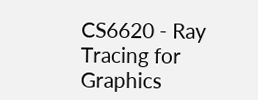CS6620 - Ray Tracing for Graphics